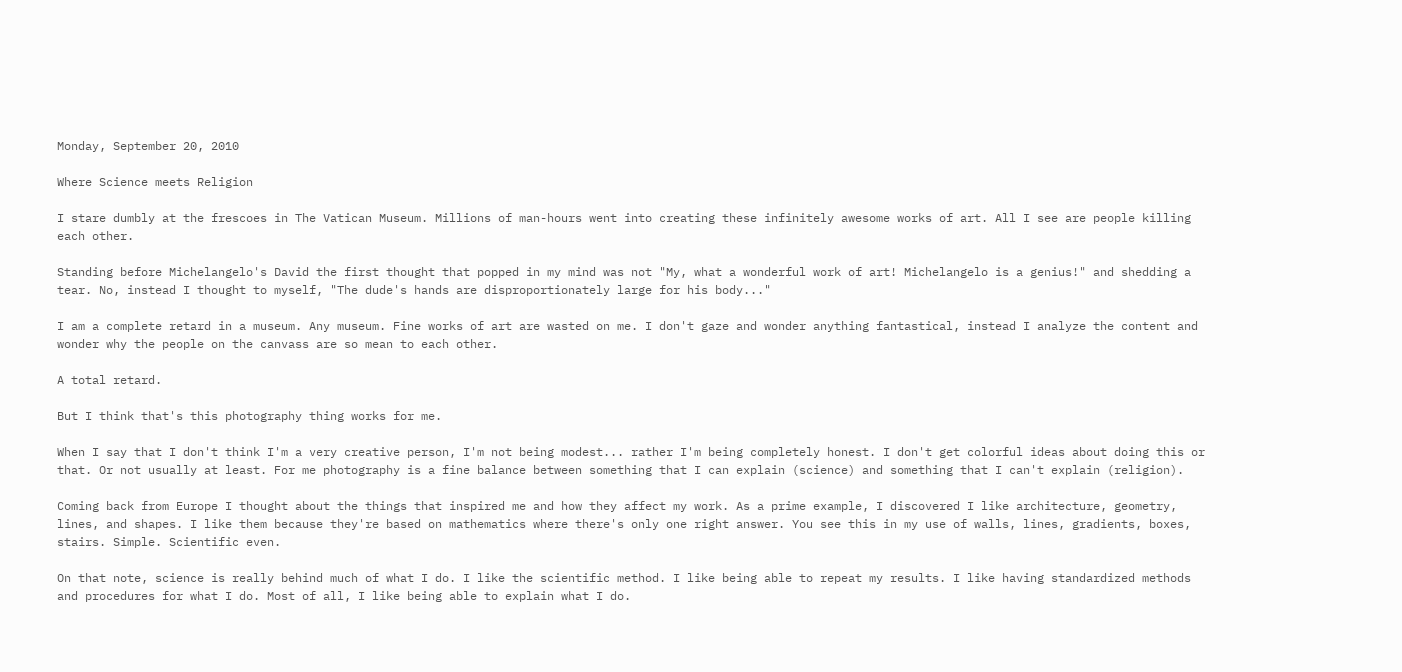Monday, September 20, 2010

Where Science meets Religion

I stare dumbly at the frescoes in The Vatican Museum. Millions of man-hours went into creating these infinitely awesome works of art. All I see are people killing each other.

Standing before Michelangelo's David the first thought that popped in my mind was not "My, what a wonderful work of art! Michelangelo is a genius!" and shedding a tear. No, instead I thought to myself, "The dude's hands are disproportionately large for his body..."

I am a complete retard in a museum. Any museum. Fine works of art are wasted on me. I don't gaze and wonder anything fantastical, instead I analyze the content and wonder why the people on the canvass are so mean to each other.

A total retard.

But I think that's this photography thing works for me.

When I say that I don't think I'm a very creative person, I'm not being modest... rather I'm being completely honest. I don't get colorful ideas about doing this or that. Or not usually at least. For me photography is a fine balance between something that I can explain (science) and something that I can't explain (religion).

Coming back from Europe I thought about the things that inspired me and how they affect my work. As a prime example, I discovered I like architecture, geometry, lines, and shapes. I like them because they're based on mathematics where there's only one right answer. You see this in my use of walls, lines, gradients, boxes, stairs. Simple. Scientific even.

On that note, science is really behind much of what I do. I like the scientific method. I like being able to repeat my results. I like having standardized methods and procedures for what I do. Most of all, I like being able to explain what I do.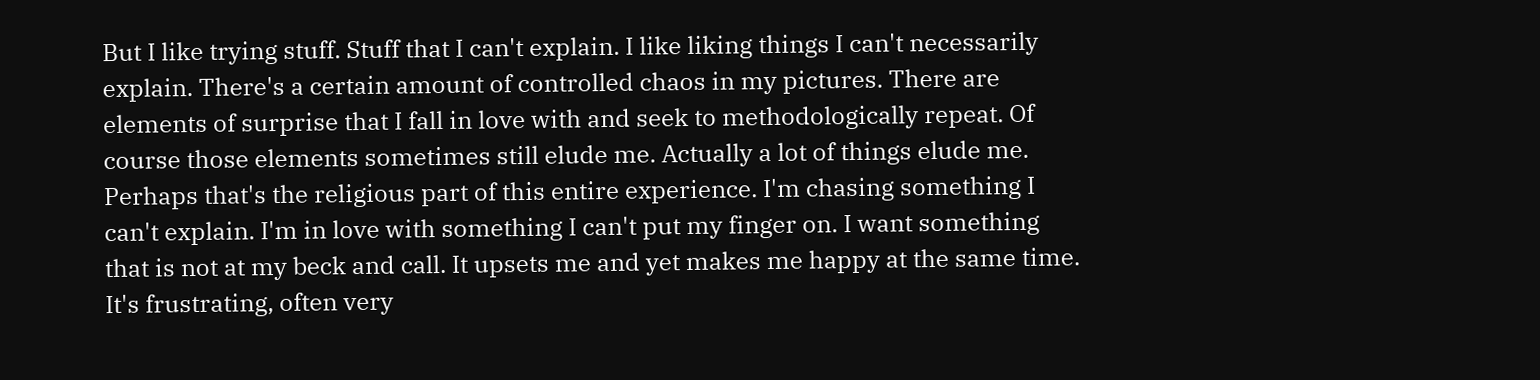But I like trying stuff. Stuff that I can't explain. I like liking things I can't necessarily explain. There's a certain amount of controlled chaos in my pictures. There are elements of surprise that I fall in love with and seek to methodologically repeat. Of course those elements sometimes still elude me. Actually a lot of things elude me. Perhaps that's the religious part of this entire experience. I'm chasing something I can't explain. I'm in love with something I can't put my finger on. I want something that is not at my beck and call. It upsets me and yet makes me happy at the same time. It's frustrating, often very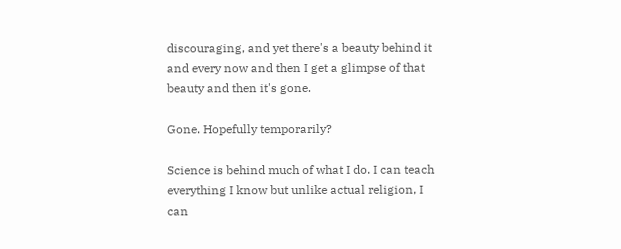discouraging, and yet there's a beauty behind it and every now and then I get a glimpse of that beauty and then it's gone.

Gone. Hopefully temporarily?

Science is behind much of what I do. I can teach everything I know but unlike actual religion, I can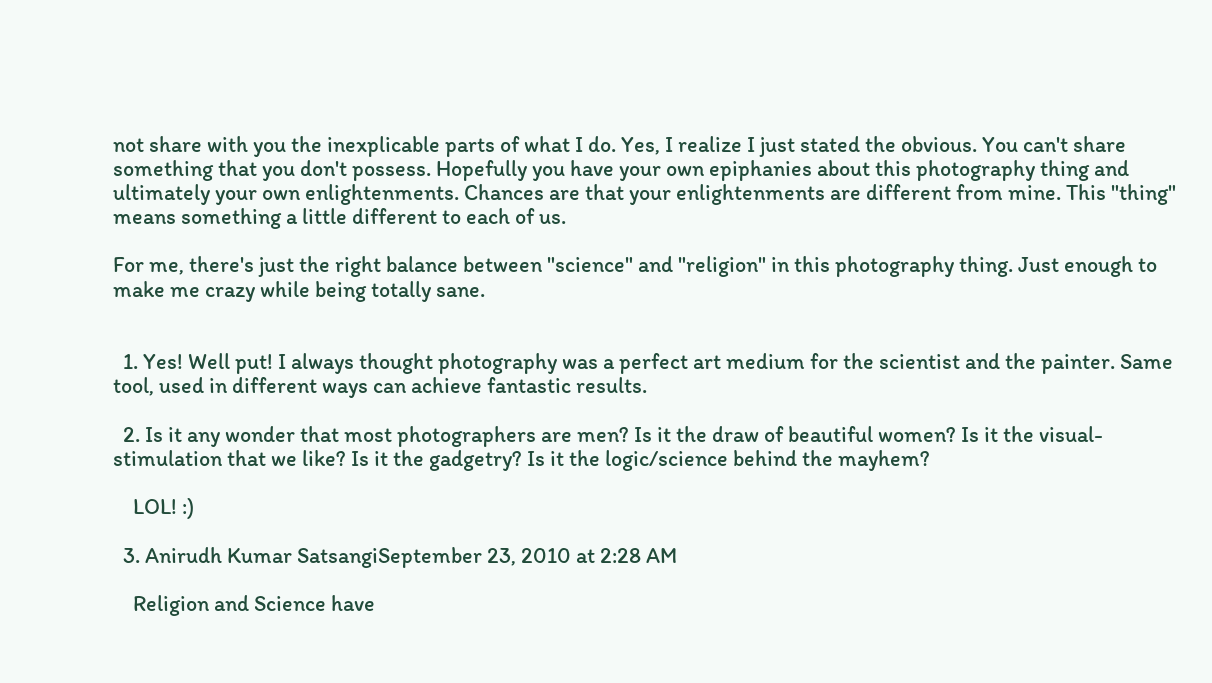not share with you the inexplicable parts of what I do. Yes, I realize I just stated the obvious. You can't share something that you don't possess. Hopefully you have your own epiphanies about this photography thing and ultimately your own enlightenments. Chances are that your enlightenments are different from mine. This "thing" means something a little different to each of us.

For me, there's just the right balance between "science" and "religion" in this photography thing. Just enough to make me crazy while being totally sane.


  1. Yes! Well put! I always thought photography was a perfect art medium for the scientist and the painter. Same tool, used in different ways can achieve fantastic results.

  2. Is it any wonder that most photographers are men? Is it the draw of beautiful women? Is it the visual-stimulation that we like? Is it the gadgetry? Is it the logic/science behind the mayhem?

    LOL! :)

  3. Anirudh Kumar SatsangiSeptember 23, 2010 at 2:28 AM

    Religion and Science have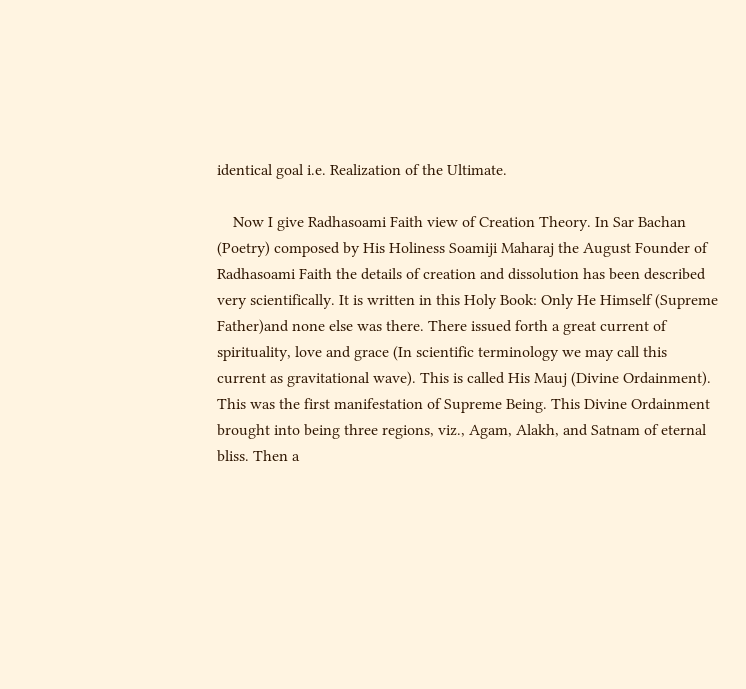identical goal i.e. Realization of the Ultimate.

    Now I give Radhasoami Faith view of Creation Theory. In Sar Bachan (Poetry) composed by His Holiness Soamiji Maharaj the August Founder of Radhasoami Faith the details of creation and dissolution has been described very scientifically. It is written in this Holy Book: Only He Himself (Supreme Father)and none else was there. There issued forth a great current of spirituality, love and grace (In scientific terminology we may call this current as gravitational wave). This is called His Mauj (Divine Ordainment). This was the first manifestation of Supreme Being. This Divine Ordainment brought into being three regions, viz., Agam, Alakh, and Satnam of eternal bliss. Then a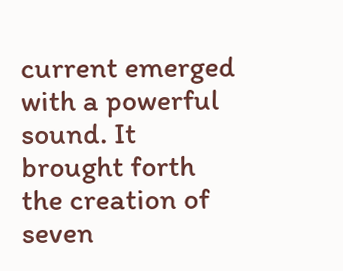current emerged with a powerful sound. It brought forth the creation of seven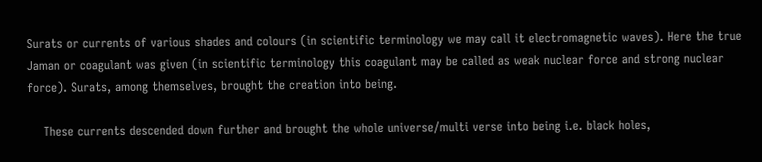Surats or currents of various shades and colours (in scientific terminology we may call it electromagnetic waves). Here the true Jaman or coagulant was given (in scientific terminology this coagulant may be called as weak nuclear force and strong nuclear force). Surats, among themselves, brought the creation into being.

    These currents descended down further and brought the whole universe/multi verse into being i.e. black holes,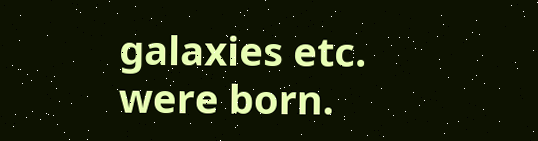galaxies etc. were born.